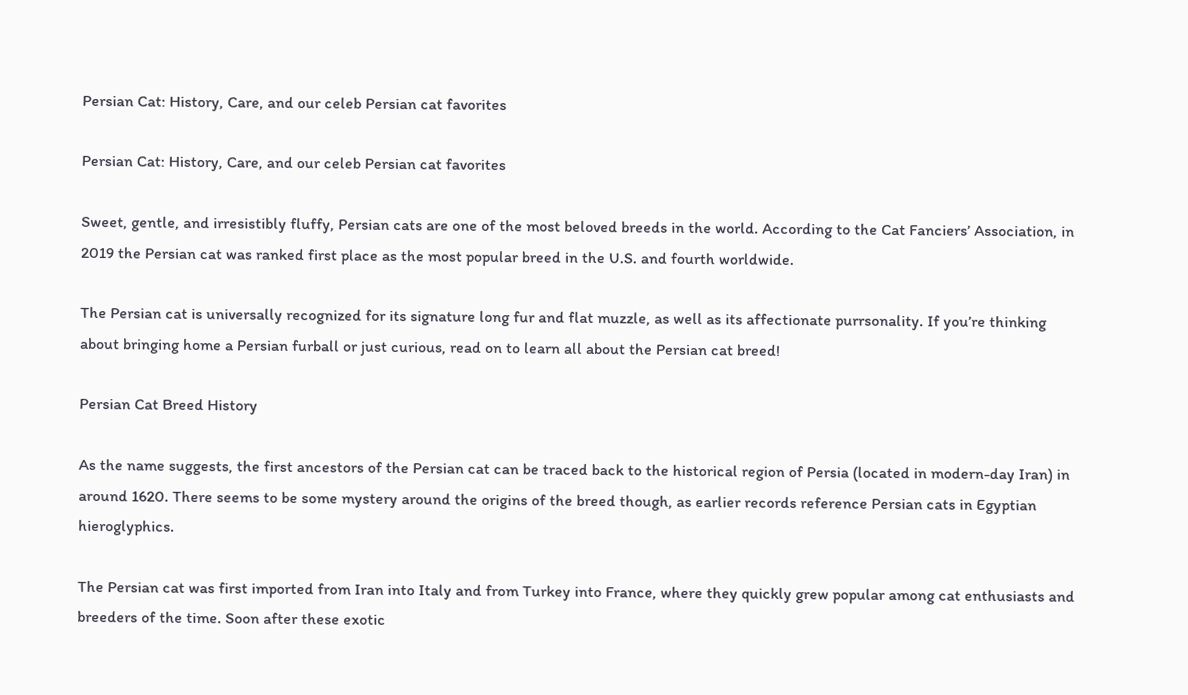Persian Cat: History, Care, and our celeb Persian cat favorites

Persian Cat: History, Care, and our celeb Persian cat favorites

Sweet, gentle, and irresistibly fluffy, Persian cats are one of the most beloved breeds in the world. According to the Cat Fanciers’ Association, in 2019 the Persian cat was ranked first place as the most popular breed in the U.S. and fourth worldwide.

The Persian cat is universally recognized for its signature long fur and flat muzzle, as well as its affectionate purrsonality. If you’re thinking about bringing home a Persian furball or just curious, read on to learn all about the Persian cat breed!

Persian Cat Breed History

As the name suggests, the first ancestors of the Persian cat can be traced back to the historical region of Persia (located in modern-day Iran) in around 1620. There seems to be some mystery around the origins of the breed though, as earlier records reference Persian cats in Egyptian hieroglyphics.

The Persian cat was first imported from Iran into Italy and from Turkey into France, where they quickly grew popular among cat enthusiasts and breeders of the time. Soon after these exotic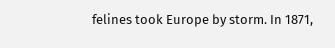felines took Europe by storm. In 1871,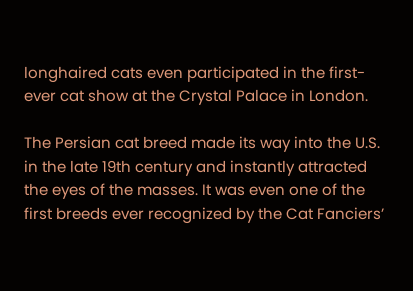longhaired cats even participated in the first-ever cat show at the Crystal Palace in London.

The Persian cat breed made its way into the U.S. in the late 19th century and instantly attracted the eyes of the masses. It was even one of the first breeds ever recognized by the Cat Fanciers’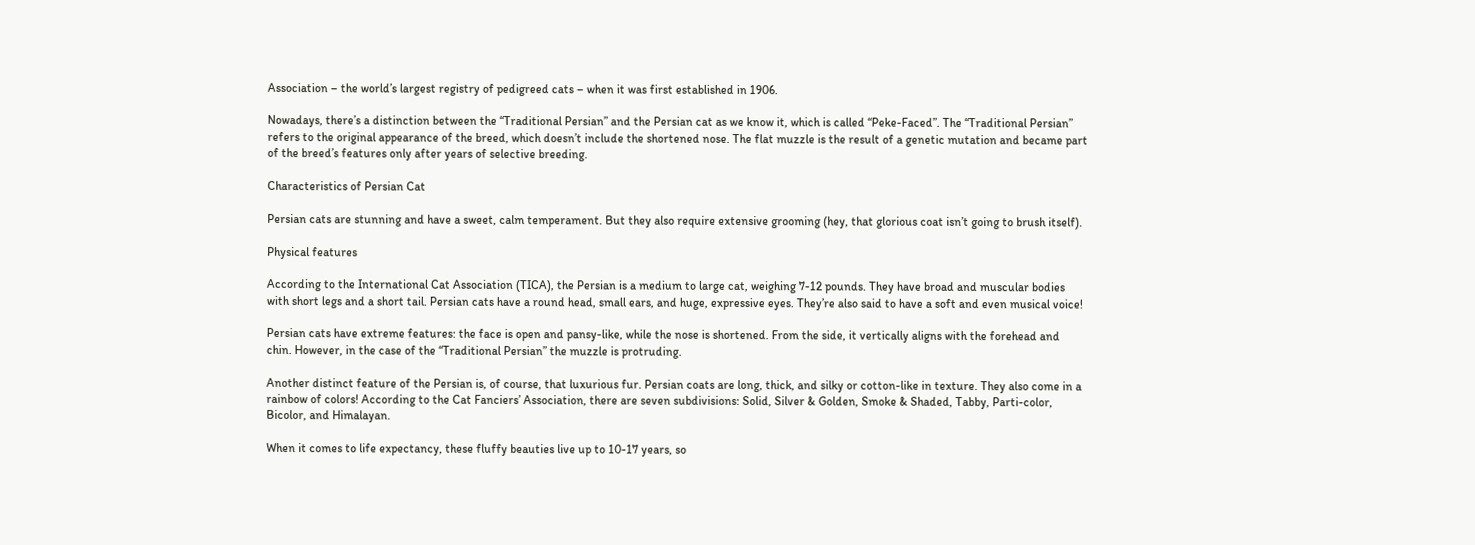Association – the world’s largest registry of pedigreed cats – when it was first established in 1906.

Nowadays, there’s a distinction between the “Traditional Persian” and the Persian cat as we know it, which is called “Peke-Faced”. The “Traditional Persian” refers to the original appearance of the breed, which doesn’t include the shortened nose. The flat muzzle is the result of a genetic mutation and became part of the breed’s features only after years of selective breeding.

Characteristics of Persian Cat

Persian cats are stunning and have a sweet, calm temperament. But they also require extensive grooming (hey, that glorious coat isn’t going to brush itself).

Physical features

According to the International Cat Association (TICA), the Persian is a medium to large cat, weighing 7-12 pounds. They have broad and muscular bodies with short legs and a short tail. Persian cats have a round head, small ears, and huge, expressive eyes. They’re also said to have a soft and even musical voice!

Persian cats have extreme features: the face is open and pansy-like, while the nose is shortened. From the side, it vertically aligns with the forehead and chin. However, in the case of the “Traditional Persian” the muzzle is protruding.

Another distinct feature of the Persian is, of course, that luxurious fur. Persian coats are long, thick, and silky or cotton-like in texture. They also come in a rainbow of colors! According to the Cat Fanciers’ Association, there are seven subdivisions: Solid, Silver & Golden, Smoke & Shaded, Tabby, Parti-color, Bicolor, and Himalayan.

When it comes to life expectancy, these fluffy beauties live up to 10-17 years, so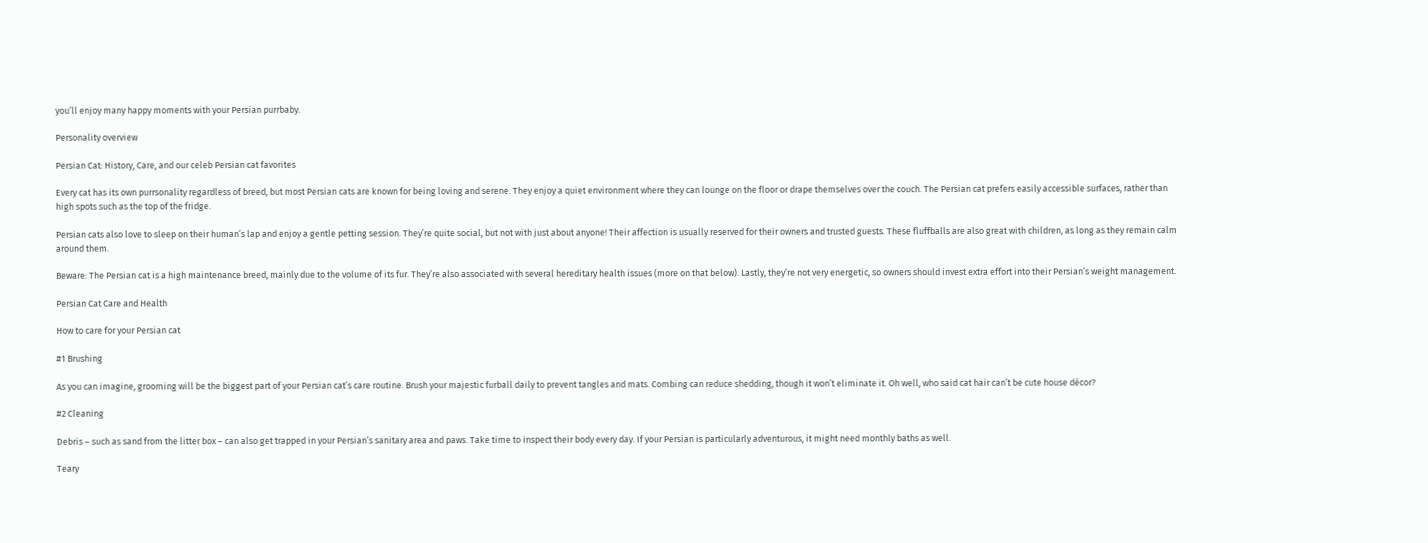you’ll enjoy many happy moments with your Persian purrbaby.

Personality overview

Persian Cat: History, Care, and our celeb Persian cat favorites

Every cat has its own purrsonality regardless of breed, but most Persian cats are known for being loving and serene. They enjoy a quiet environment where they can lounge on the floor or drape themselves over the couch. The Persian cat prefers easily accessible surfaces, rather than high spots such as the top of the fridge.

Persian cats also love to sleep on their human’s lap and enjoy a gentle petting session. They’re quite social, but not with just about anyone! Their affection is usually reserved for their owners and trusted guests. These fluffballs are also great with children, as long as they remain calm around them.

Beware: The Persian cat is a high maintenance breed, mainly due to the volume of its fur. They’re also associated with several hereditary health issues (more on that below). Lastly, they’re not very energetic, so owners should invest extra effort into their Persian’s weight management.

Persian Cat Care and Health

How to care for your Persian cat

#1 Brushing

As you can imagine, grooming will be the biggest part of your Persian cat’s care routine. Brush your majestic furball daily to prevent tangles and mats. Combing can reduce shedding, though it won’t eliminate it. Oh well, who said cat hair can’t be cute house décor?

#2 Cleaning

Debris – such as sand from the litter box – can also get trapped in your Persian’s sanitary area and paws. Take time to inspect their body every day. If your Persian is particularly adventurous, it might need monthly baths as well.

Teary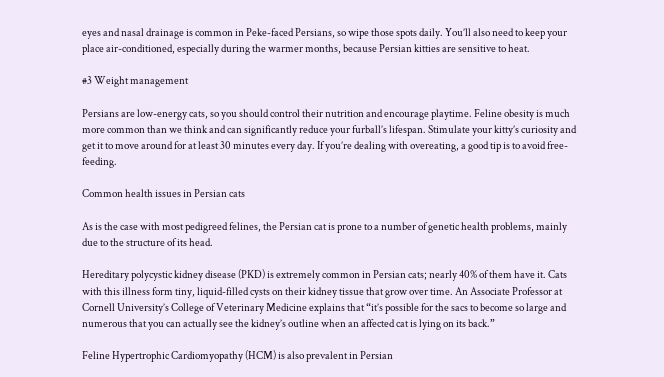eyes and nasal drainage is common in Peke-faced Persians, so wipe those spots daily. You’ll also need to keep your place air-conditioned, especially during the warmer months, because Persian kitties are sensitive to heat.

#3 Weight management

Persians are low-energy cats, so you should control their nutrition and encourage playtime. Feline obesity is much more common than we think and can significantly reduce your furball’s lifespan. Stimulate your kitty’s curiosity and get it to move around for at least 30 minutes every day. If you’re dealing with overeating, a good tip is to avoid free-feeding.

Common health issues in Persian cats

As is the case with most pedigreed felines, the Persian cat is prone to a number of genetic health problems, mainly due to the structure of its head.

Hereditary polycystic kidney disease (PKD) is extremely common in Persian cats; nearly 40% of them have it. Cats with this illness form tiny, liquid-filled cysts on their kidney tissue that grow over time. An Associate Professor at Cornell University’s College of Veterinary Medicine explains that “it’s possible for the sacs to become so large and numerous that you can actually see the kidney’s outline when an affected cat is lying on its back.”

Feline Hypertrophic Cardiomyopathy (HCM) is also prevalent in Persian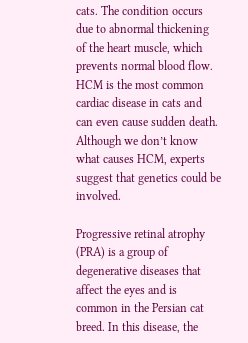cats. The condition occurs due to abnormal thickening of the heart muscle, which prevents normal blood flow. HCM is the most common cardiac disease in cats and can even cause sudden death. Although we don’t know what causes HCM, experts suggest that genetics could be involved.

Progressive retinal atrophy (PRA) is a group of degenerative diseases that affect the eyes and is common in the Persian cat breed. In this disease, the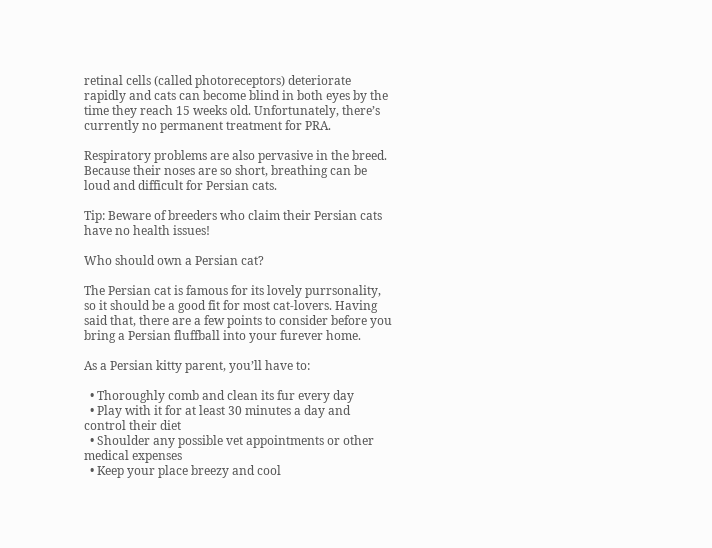retinal cells (called photoreceptors) deteriorate rapidly and cats can become blind in both eyes by the time they reach 15 weeks old. Unfortunately, there’s currently no permanent treatment for PRA.

Respiratory problems are also pervasive in the breed. Because their noses are so short, breathing can be loud and difficult for Persian cats.

Tip: Beware of breeders who claim their Persian cats have no health issues!

Who should own a Persian cat?

The Persian cat is famous for its lovely purrsonality, so it should be a good fit for most cat-lovers. Having said that, there are a few points to consider before you bring a Persian fluffball into your furever home.

As a Persian kitty parent, you’ll have to:

  • Thoroughly comb and clean its fur every day
  • Play with it for at least 30 minutes a day and control their diet
  • Shoulder any possible vet appointments or other medical expenses
  • Keep your place breezy and cool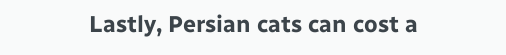Lastly, Persian cats can cost a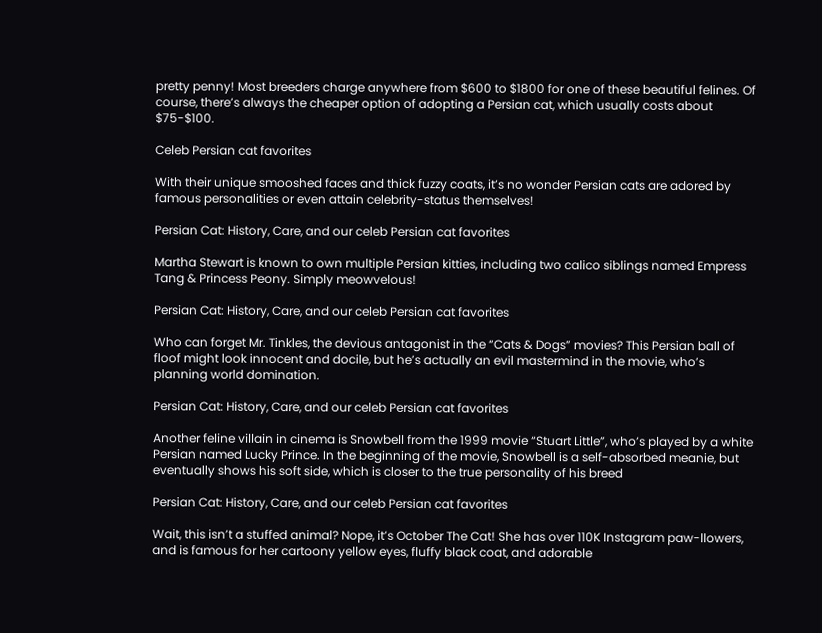pretty penny! Most breeders charge anywhere from $600 to $1800 for one of these beautiful felines. Of course, there’s always the cheaper option of adopting a Persian cat, which usually costs about $75-$100.

Celeb Persian cat favorites

With their unique smooshed faces and thick fuzzy coats, it’s no wonder Persian cats are adored by famous personalities or even attain celebrity-status themselves!

Persian Cat: History, Care, and our celeb Persian cat favorites

Martha Stewart is known to own multiple Persian kitties, including two calico siblings named Empress Tang & Princess Peony. Simply meowvelous!

Persian Cat: History, Care, and our celeb Persian cat favorites

Who can forget Mr. Tinkles, the devious antagonist in the “Cats & Dogs” movies? This Persian ball of floof might look innocent and docile, but he’s actually an evil mastermind in the movie, who’s planning world domination.

Persian Cat: History, Care, and our celeb Persian cat favorites

Another feline villain in cinema is Snowbell from the 1999 movie “Stuart Little”, who’s played by a white Persian named Lucky Prince. In the beginning of the movie, Snowbell is a self-absorbed meanie, but eventually shows his soft side, which is closer to the true personality of his breed

Persian Cat: History, Care, and our celeb Persian cat favorites

Wait, this isn’t a stuffed animal? Nope, it’s October The Cat! She has over 110K Instagram paw-llowers, and is famous for her cartoony yellow eyes, fluffy black coat, and adorable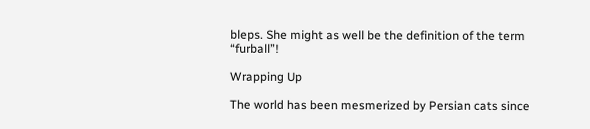bleps. She might as well be the definition of the term “furball”!

Wrapping Up

The world has been mesmerized by Persian cats since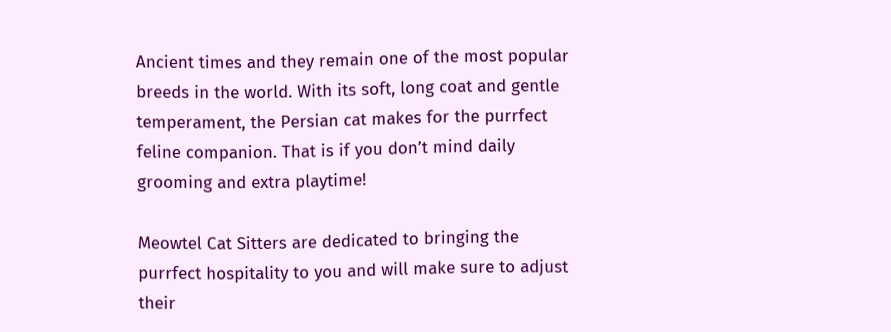Ancient times and they remain one of the most popular breeds in the world. With its soft, long coat and gentle temperament, the Persian cat makes for the purrfect feline companion. That is if you don’t mind daily grooming and extra playtime!

Meowtel Cat Sitters are dedicated to bringing the purrfect hospitality to you and will make sure to adjust their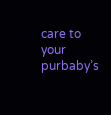care to your purbaby’s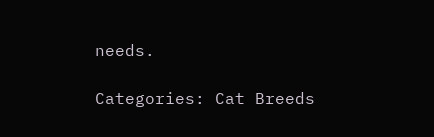needs.

Categories: Cat Breeds